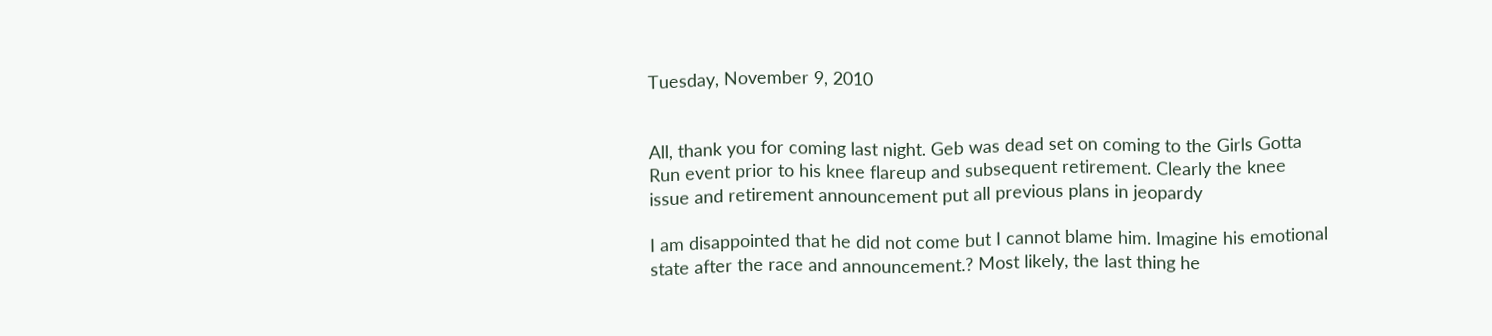Tuesday, November 9, 2010


All, thank you for coming last night. Geb was dead set on coming to the Girls Gotta Run event prior to his knee flareup and subsequent retirement. Clearly the knee issue and retirement announcement put all previous plans in jeopardy

I am disappointed that he did not come but I cannot blame him. Imagine his emotional state after the race and announcement.? Most likely, the last thing he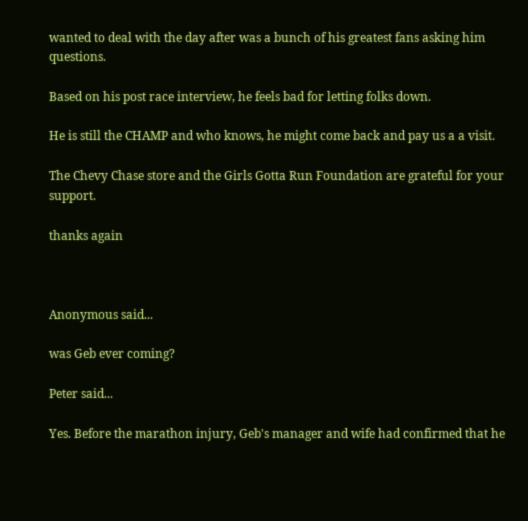wanted to deal with the day after was a bunch of his greatest fans asking him questions.

Based on his post race interview, he feels bad for letting folks down.

He is still the CHAMP and who knows, he might come back and pay us a a visit.

The Chevy Chase store and the Girls Gotta Run Foundation are grateful for your support.

thanks again



Anonymous said...

was Geb ever coming?

Peter said...

Yes. Before the marathon injury, Geb's manager and wife had confirmed that he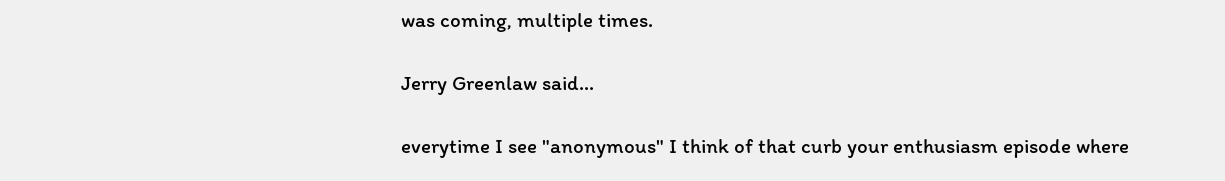was coming, multiple times.

Jerry Greenlaw said...

everytime I see "anonymous" I think of that curb your enthusiasm episode where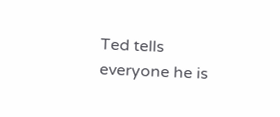Ted tells everyone he is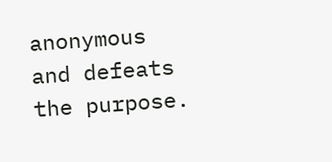anonymous and defeats the purpose.